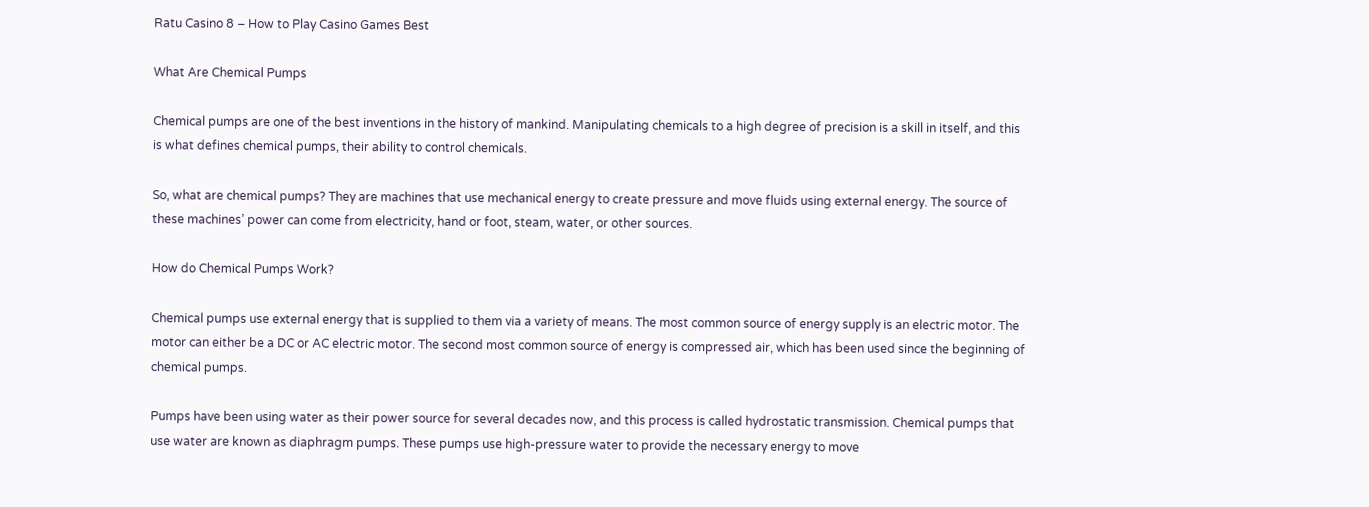Ratu Casino 8 – How to Play Casino Games Best

What Are Chemical Pumps

Chemical pumps are one of the best inventions in the history of mankind. Manipulating chemicals to a high degree of precision is a skill in itself, and this is what defines chemical pumps, their ability to control chemicals.

So, what are chemical pumps? They are machines that use mechanical energy to create pressure and move fluids using external energy. The source of these machines’ power can come from electricity, hand or foot, steam, water, or other sources.

How do Chemical Pumps Work?

Chemical pumps use external energy that is supplied to them via a variety of means. The most common source of energy supply is an electric motor. The motor can either be a DC or AC electric motor. The second most common source of energy is compressed air, which has been used since the beginning of chemical pumps.

Pumps have been using water as their power source for several decades now, and this process is called hydrostatic transmission. Chemical pumps that use water are known as diaphragm pumps. These pumps use high-pressure water to provide the necessary energy to move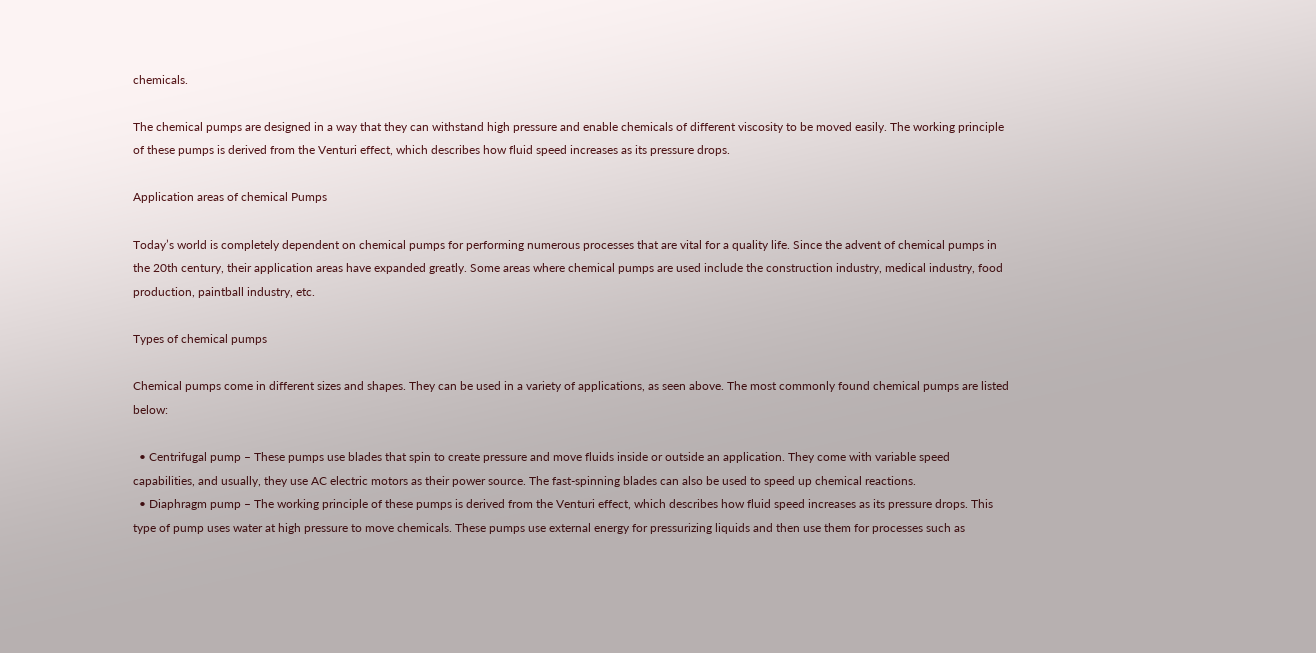chemicals.

The chemical pumps are designed in a way that they can withstand high pressure and enable chemicals of different viscosity to be moved easily. The working principle of these pumps is derived from the Venturi effect, which describes how fluid speed increases as its pressure drops.

Application areas of chemical Pumps

Today’s world is completely dependent on chemical pumps for performing numerous processes that are vital for a quality life. Since the advent of chemical pumps in the 20th century, their application areas have expanded greatly. Some areas where chemical pumps are used include the construction industry, medical industry, food production, paintball industry, etc.

Types of chemical pumps

Chemical pumps come in different sizes and shapes. They can be used in a variety of applications, as seen above. The most commonly found chemical pumps are listed below:

  • Centrifugal pump – These pumps use blades that spin to create pressure and move fluids inside or outside an application. They come with variable speed capabilities, and usually, they use AC electric motors as their power source. The fast-spinning blades can also be used to speed up chemical reactions.
  • Diaphragm pump – The working principle of these pumps is derived from the Venturi effect, which describes how fluid speed increases as its pressure drops. This type of pump uses water at high pressure to move chemicals. These pumps use external energy for pressurizing liquids and then use them for processes such as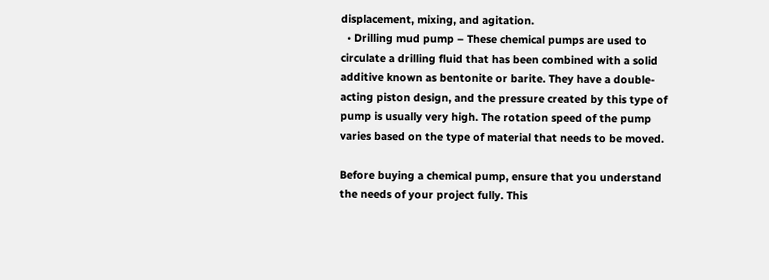displacement, mixing, and agitation.
  • Drilling mud pump – These chemical pumps are used to circulate a drilling fluid that has been combined with a solid additive known as bentonite or barite. They have a double-acting piston design, and the pressure created by this type of pump is usually very high. The rotation speed of the pump varies based on the type of material that needs to be moved.

Before buying a chemical pump, ensure that you understand the needs of your project fully. This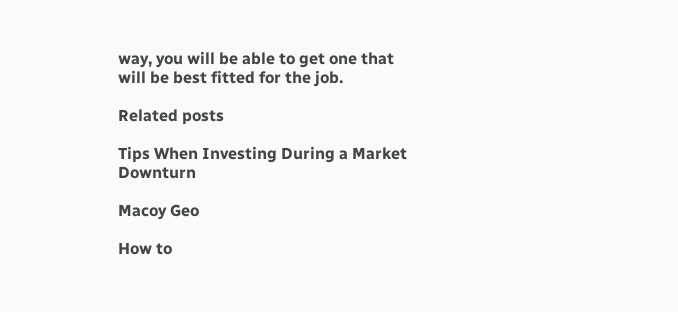way, you will be able to get one that will be best fitted for the job.

Related posts

Tips When Investing During a Market Downturn

Macoy Geo

How to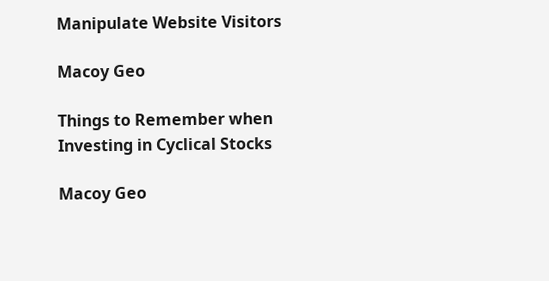Manipulate Website Visitors

Macoy Geo

Things to Remember when Investing in Cyclical Stocks

Macoy Geo